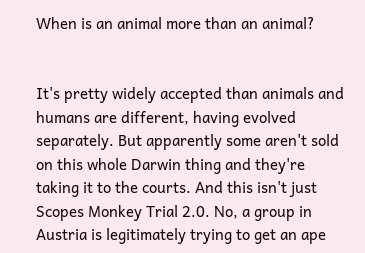When is an animal more than an animal?


It's pretty widely accepted than animals and humans are different, having evolved separately. But apparently some aren't sold on this whole Darwin thing and they're taking it to the courts. And this isn't just Scopes Monkey Trial 2.0. No, a group in Austria is legitimately trying to get an ape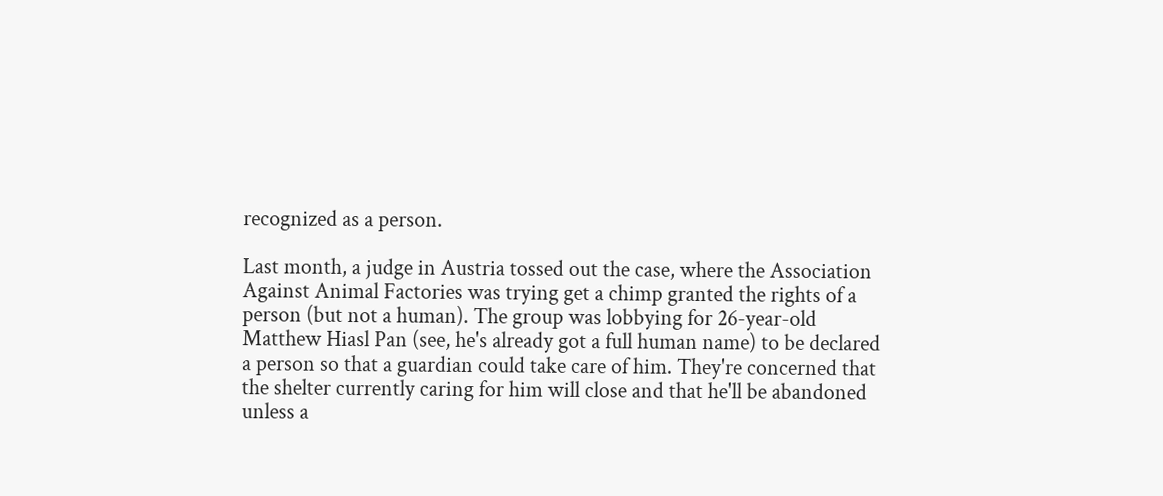recognized as a person.

Last month, a judge in Austria tossed out the case, where the Association Against Animal Factories was trying get a chimp granted the rights of a person (but not a human). The group was lobbying for 26-year-old Matthew Hiasl Pan (see, he's already got a full human name) to be declared a person so that a guardian could take care of him. They're concerned that the shelter currently caring for him will close and that he'll be abandoned unless a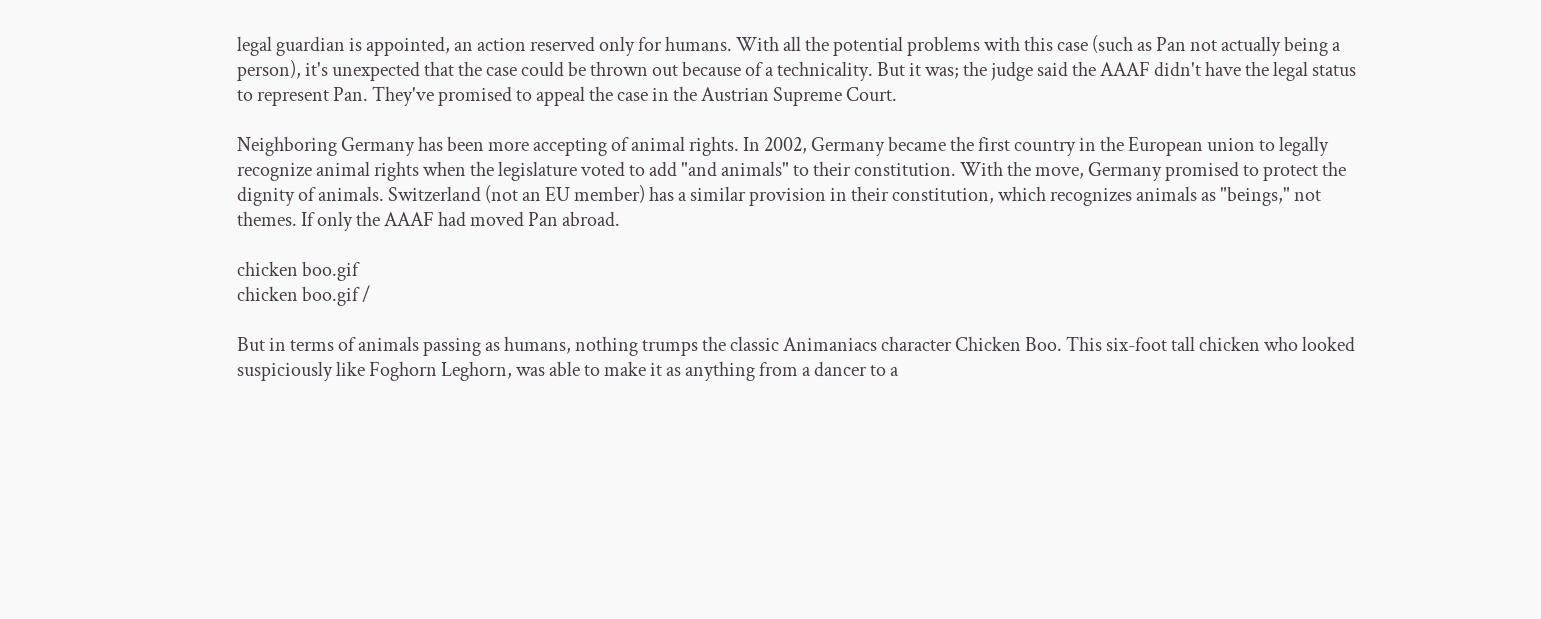legal guardian is appointed, an action reserved only for humans. With all the potential problems with this case (such as Pan not actually being a person), it's unexpected that the case could be thrown out because of a technicality. But it was; the judge said the AAAF didn't have the legal status to represent Pan. They've promised to appeal the case in the Austrian Supreme Court.

Neighboring Germany has been more accepting of animal rights. In 2002, Germany became the first country in the European union to legally recognize animal rights when the legislature voted to add "and animals" to their constitution. With the move, Germany promised to protect the dignity of animals. Switzerland (not an EU member) has a similar provision in their constitution, which recognizes animals as "beings," not themes. If only the AAAF had moved Pan abroad.

chicken boo.gif
chicken boo.gif /

But in terms of animals passing as humans, nothing trumps the classic Animaniacs character Chicken Boo. This six-foot tall chicken who looked suspiciously like Foghorn Leghorn, was able to make it as anything from a dancer to a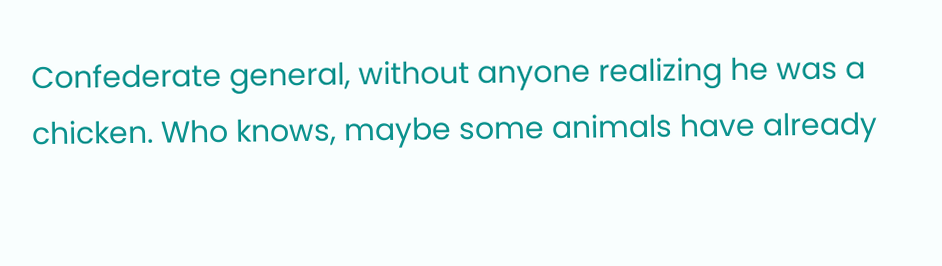Confederate general, without anyone realizing he was a chicken. Who knows, maybe some animals have already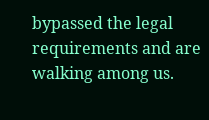bypassed the legal requirements and are walking among us.